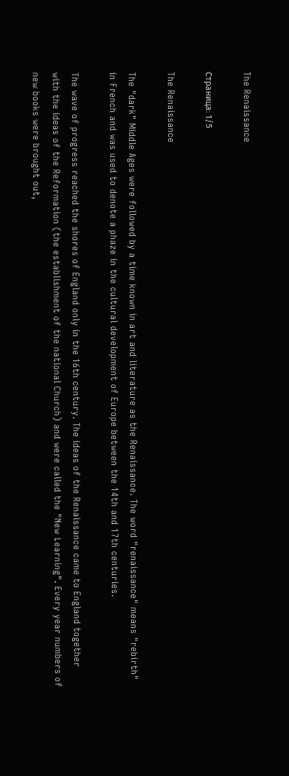The Renaissance

Страница: 1/5

The Renaissance

The "dark" Middle Ages were followed by a time known in art and literature as the Renaissance. The word "renaissance" means "rebirth" in French and was used to denote a phaze in the cultural development of Europe between the 14th and 17th centuries.

The wave of progress reached the shores of England only in the 16th century. The ideas of the Renaissance came to England together with the ideas of the Reformation (the establishment of the national Church) and were called the "New Learning". Every year numbers of new books were brought out,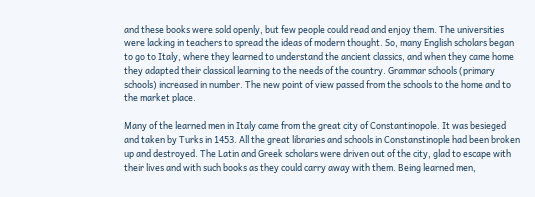and these books were sold openly, but few people could read and enjoy them. The universities were lacking in teachers to spread the ideas of modern thought. So, many English scholars began to go to Italy, where they learned to understand the ancient classics, and when they came home they adapted their classical learning to the needs of the country. Grammar schools (primary schools) increased in number. The new point of view passed from the schools to the home and to the market place.

Many of the learned men in Italy came from the great city of Constantinopole. It was besieged and taken by Turks in 1453. All the great libraries and schools in Constanstinople had been broken up and destroyed. The Latin and Greek scholars were driven out of the city, glad to escape with their lives and with such books as they could carry away with them. Being learned men,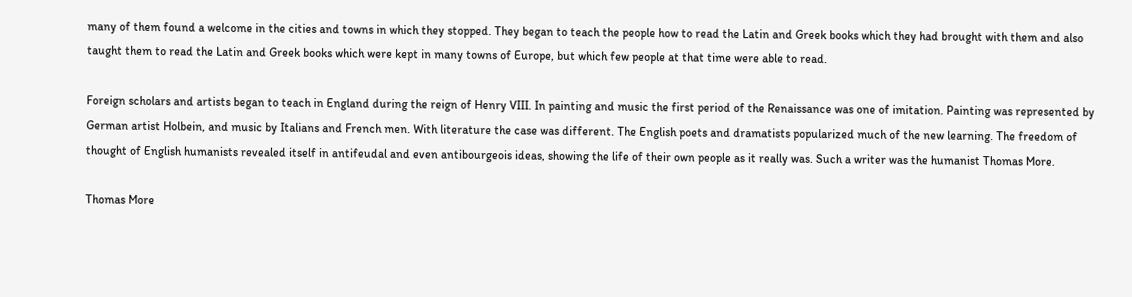many of them found a welcome in the cities and towns in which they stopped. They began to teach the people how to read the Latin and Greek books which they had brought with them and also taught them to read the Latin and Greek books which were kept in many towns of Europe, but which few people at that time were able to read.

Foreign scholars and artists began to teach in England during the reign of Henry VIII. In painting and music the first period of the Renaissance was one of imitation. Painting was represented by German artist Holbein, and music by Italians and French men. With literature the case was different. The English poets and dramatists popularized much of the new learning. The freedom of thought of English humanists revealed itself in antifeudal and even antibourgeois ideas, showing the life of their own people as it really was. Such a writer was the humanist Thomas More.

Thomas More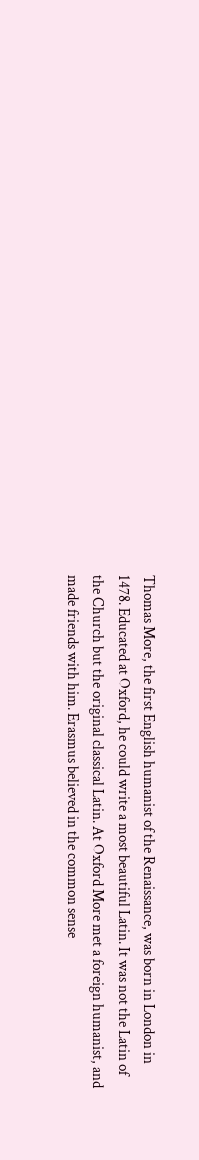Thomas More, the first English humanist of the Renaissance, was born in London in 1478. Educated at Oxford, he could write a most beautiful Latin. It was not the Latin of the Church but the original classical Latin. At Oxford More met a foreign humanist, and made friends with him. Erasmus believed in the common sense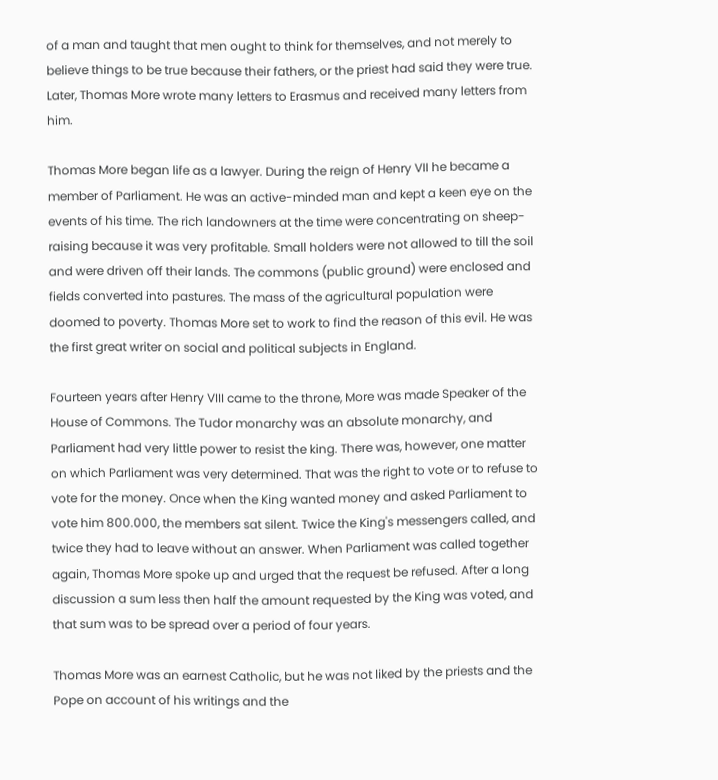of a man and taught that men ought to think for themselves, and not merely to believe things to be true because their fathers, or the priest had said they were true. Later, Thomas More wrote many letters to Erasmus and received many letters from him.

Thomas More began life as a lawyer. During the reign of Henry VII he became a member of Parliament. He was an active-minded man and kept a keen eye on the events of his time. The rich landowners at the time were concentrating on sheep-raising because it was very profitable. Small holders were not allowed to till the soil and were driven off their lands. The commons (public ground) were enclosed and fields converted into pastures. The mass of the agricultural population were doomed to poverty. Thomas More set to work to find the reason of this evil. He was the first great writer on social and political subjects in England.

Fourteen years after Henry VIII came to the throne, More was made Speaker of the House of Commons. The Tudor monarchy was an absolute monarchy, and Parliament had very little power to resist the king. There was, however, one matter on which Parliament was very determined. That was the right to vote or to refuse to vote for the money. Once when the King wanted money and asked Parliament to vote him 800.000, the members sat silent. Twice the King's messengers called, and twice they had to leave without an answer. When Parliament was called together again, Thomas More spoke up and urged that the request be refused. After a long discussion a sum less then half the amount requested by the King was voted, and that sum was to be spread over a period of four years.

Thomas More was an earnest Catholic, but he was not liked by the priests and the Pope on account of his writings and the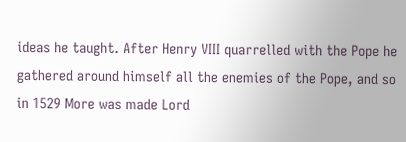ideas he taught. After Henry VIII quarrelled with the Pope he gathered around himself all the enemies of the Pope, and so in 1529 More was made Lord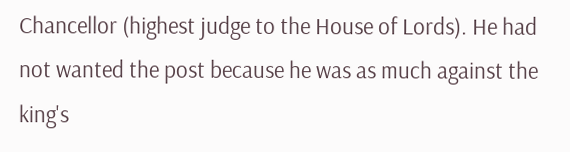Chancellor (highest judge to the House of Lords). He had not wanted the post because he was as much against the king's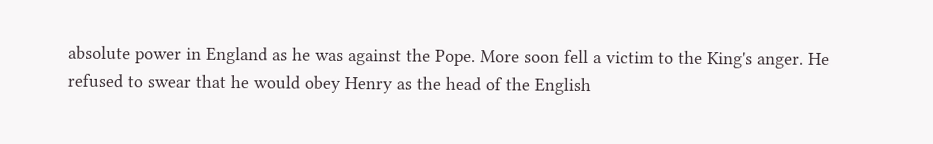absolute power in England as he was against the Pope. More soon fell a victim to the King's anger. He refused to swear that he would obey Henry as the head of the English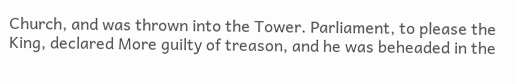Church, and was thrown into the Tower. Parliament, to please the King, declared More guilty of treason, and he was beheaded in the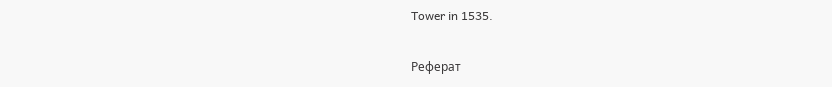Tower in 1535.

Реферат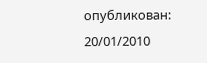опубликован: 20/01/2010